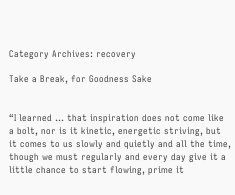Category Archives: recovery

Take a Break, for Goodness Sake


“I learned … that inspiration does not come like a bolt, nor is it kinetic, energetic striving, but it comes to us slowly and quietly and all the time, though we must regularly and every day give it a little chance to start flowing, prime it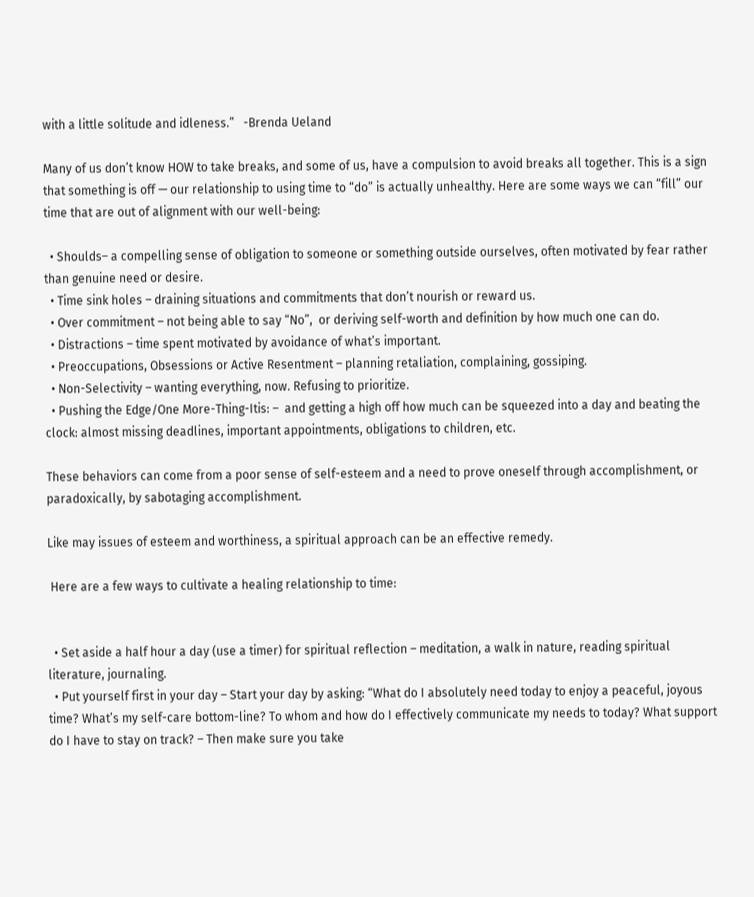with a little solitude and idleness.”   -Brenda Ueland

Many of us don’t know HOW to take breaks, and some of us, have a compulsion to avoid breaks all together. This is a sign that something is off — our relationship to using time to “do” is actually unhealthy. Here are some ways we can “fill” our time that are out of alignment with our well-being:

  • Shoulds– a compelling sense of obligation to someone or something outside ourselves, often motivated by fear rather than genuine need or desire.
  • Time sink holes – draining situations and commitments that don’t nourish or reward us.
  • Over commitment – not being able to say “No”,  or deriving self-worth and definition by how much one can do.
  • Distractions – time spent motivated by avoidance of what’s important.
  • Preoccupations, Obsessions or Active Resentment – planning retaliation, complaining, gossiping.
  • Non-Selectivity – wanting everything, now. Refusing to prioritize.
  • Pushing the Edge/One More-Thing-Itis: –  and getting a high off how much can be squeezed into a day and beating the clock: almost missing deadlines, important appointments, obligations to children, etc.

These behaviors can come from a poor sense of self-esteem and a need to prove oneself through accomplishment, or paradoxically, by sabotaging accomplishment.

Like may issues of esteem and worthiness, a spiritual approach can be an effective remedy.

 Here are a few ways to cultivate a healing relationship to time:


  • Set aside a half hour a day (use a timer) for spiritual reflection – meditation, a walk in nature, reading spiritual literature, journaling.
  • Put yourself first in your day – Start your day by asking: “What do I absolutely need today to enjoy a peaceful, joyous time? What’s my self-care bottom-line? To whom and how do I effectively communicate my needs to today? What support do I have to stay on track? – Then make sure you take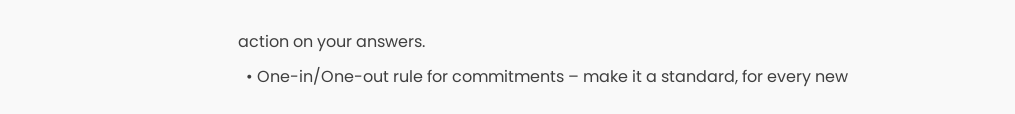action on your answers.
  • One-in/One-out rule for commitments – make it a standard, for every new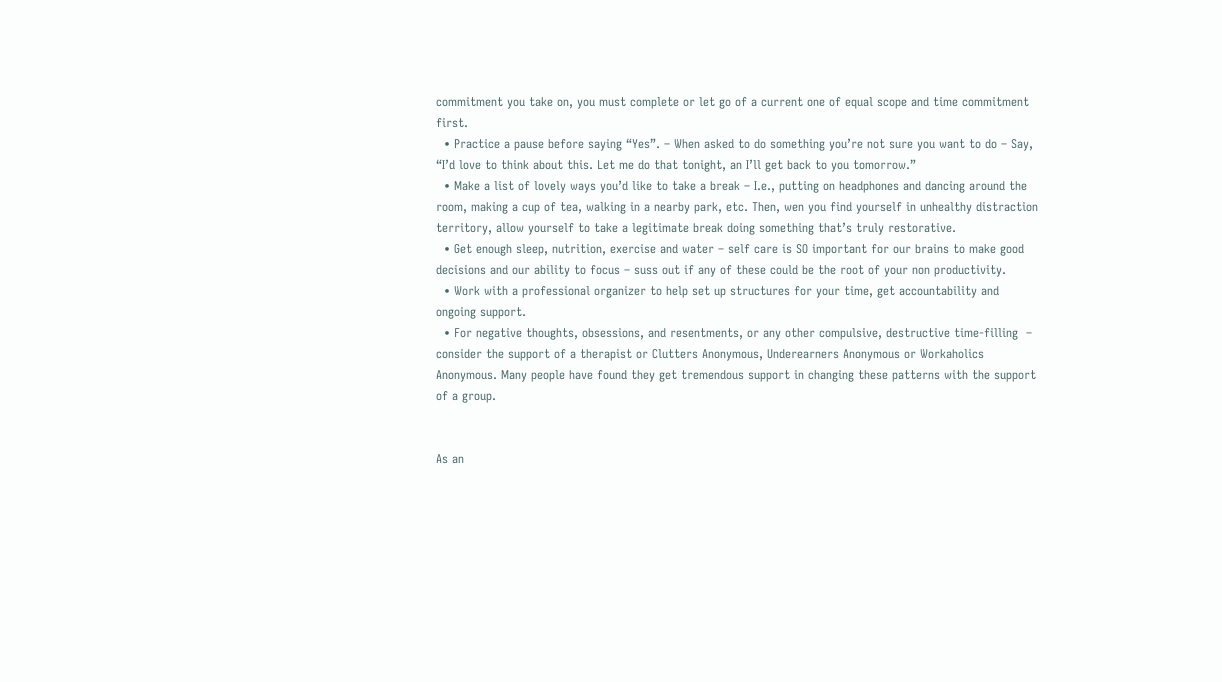commitment you take on, you must complete or let go of a current one of equal scope and time commitment first.
  • Practice a pause before saying “Yes”. – When asked to do something you’re not sure you want to do – Say, “I’d love to think about this. Let me do that tonight, an I’ll get back to you tomorrow.”
  • Make a list of lovely ways you’d like to take a break – I.e., putting on headphones and dancing around the room, making a cup of tea, walking in a nearby park, etc. Then, wen you find yourself in unhealthy distraction territory, allow yourself to take a legitimate break doing something that’s truly restorative.
  • Get enough sleep, nutrition, exercise and water – self care is SO important for our brains to make good decisions and our ability to focus – suss out if any of these could be the root of your non productivity.
  • Work with a professional organizer to help set up structures for your time, get accountability and ongoing support.
  • For negative thoughts, obsessions, and resentments, or any other compulsive, destructive time-filling  – consider the support of a therapist or Clutters Anonymous, Underearners Anonymous or Workaholics Anonymous. Many people have found they get tremendous support in changing these patterns with the support of a group.


As an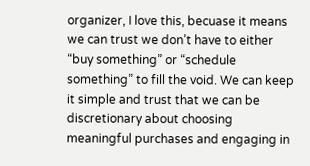organizer, I love this, becuase it means we can trust we don’t have to either “buy something” or “schedule something” to fill the void. We can keep it simple and trust that we can be discretionary about choosing meaningful purchases and engaging in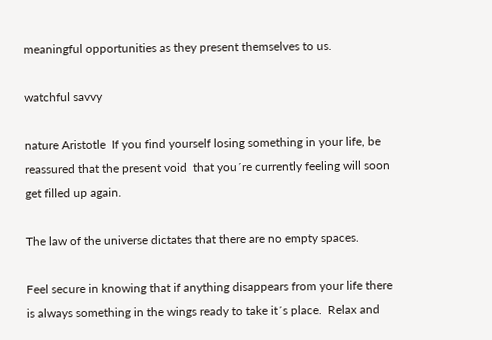meaningful opportunities as they present themselves to us.

watchful savvy

nature Aristotle  If you find yourself losing something in your life, be reassured that the present void  that you´re currently feeling will soon get filled up again.

The law of the universe dictates that there are no empty spaces.

Feel secure in knowing that if anything disappears from your life there is always something in the wings ready to take it´s place.  Relax and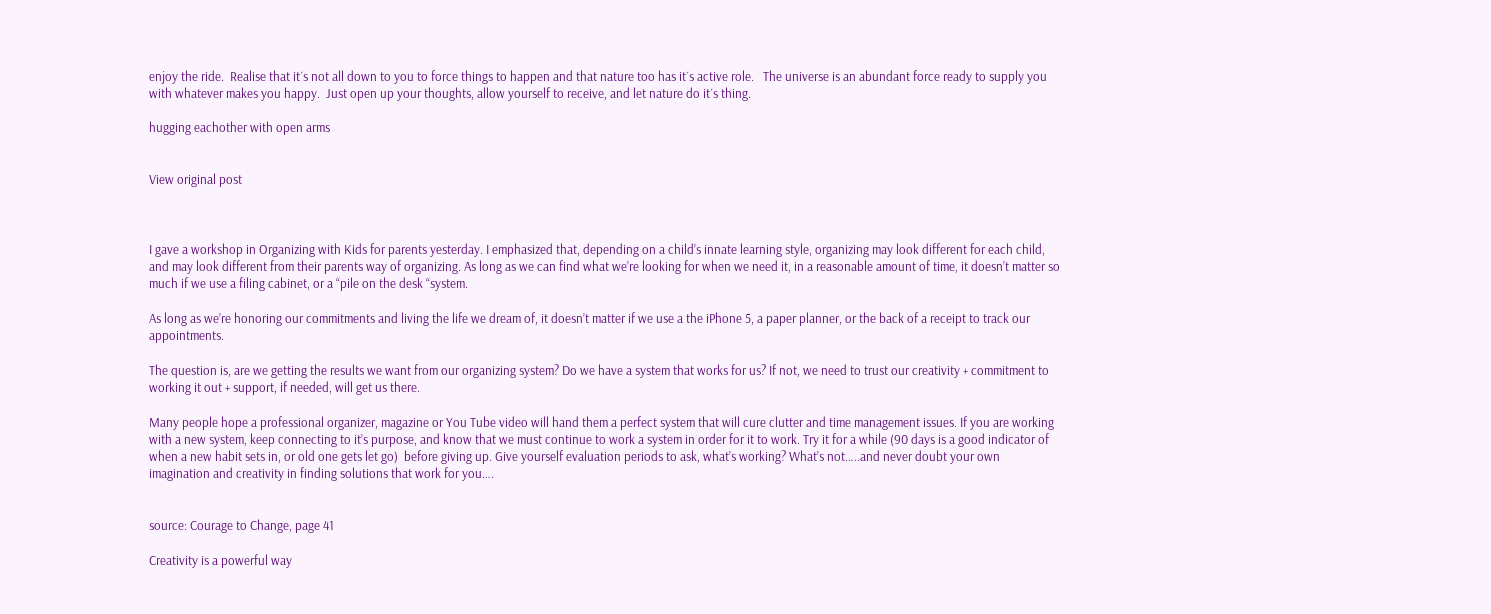enjoy the ride.  Realise that it´s not all down to you to force things to happen and that nature too has it´s active role.   The universe is an abundant force ready to supply you with whatever makes you happy.  Just open up your thoughts, allow yourself to receive, and let nature do it´s thing.

hugging eachother with open arms


View original post



I gave a workshop in Organizing with Kids for parents yesterday. I emphasized that, depending on a child’s innate learning style, organizing may look different for each child, and may look different from their parents way of organizing. As long as we can find what we’re looking for when we need it, in a reasonable amount of time, it doesn’t matter so much if we use a filing cabinet, or a “pile on the desk “system.

As long as we’re honoring our commitments and living the life we dream of, it doesn’t matter if we use a the iPhone 5, a paper planner, or the back of a receipt to track our appointments.

The question is, are we getting the results we want from our organizing system? Do we have a system that works for us? If not, we need to trust our creativity + commitment to working it out + support, if needed, will get us there.

Many people hope a professional organizer, magazine or You Tube video will hand them a perfect system that will cure clutter and time management issues. If you are working with a new system, keep connecting to it’s purpose, and know that we must continue to work a system in order for it to work. Try it for a while (90 days is a good indicator of when a new habit sets in, or old one gets let go)  before giving up. Give yourself evaluation periods to ask, what’s working? What’s not…..and never doubt your own imagination and creativity in finding solutions that work for you….


source: Courage to Change, page 41

Creativity is a powerful way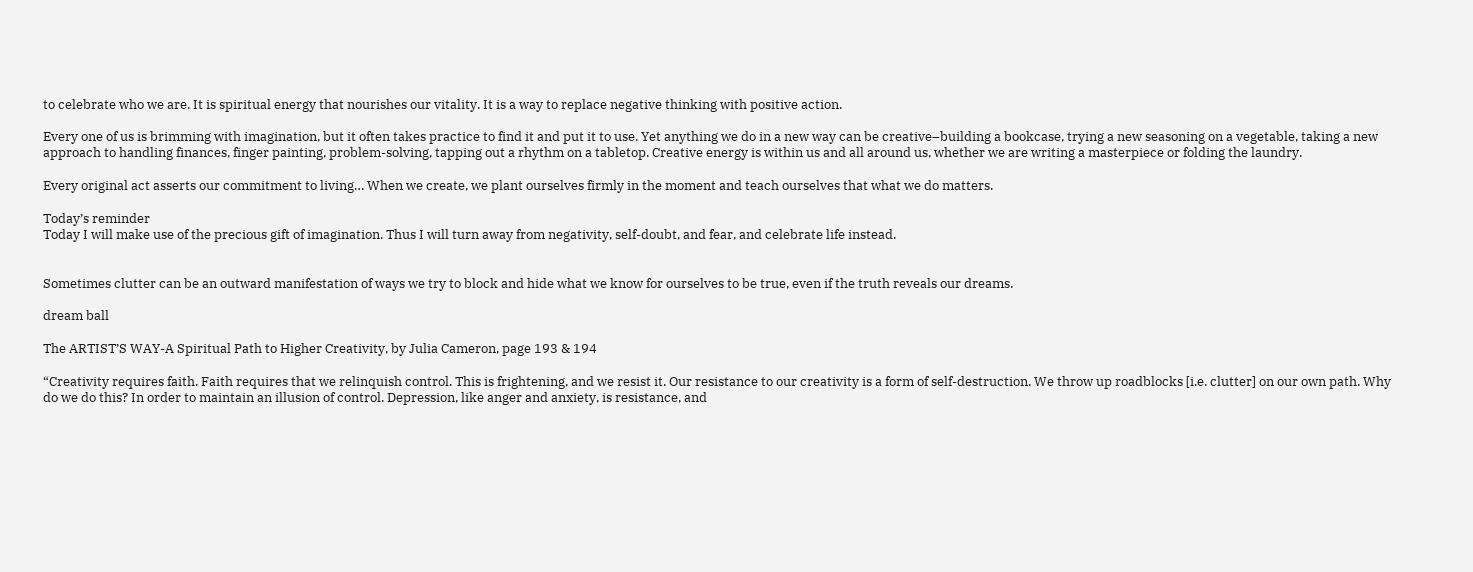to celebrate who we are. It is spiritual energy that nourishes our vitality. It is a way to replace negative thinking with positive action.

Every one of us is brimming with imagination, but it often takes practice to find it and put it to use. Yet anything we do in a new way can be creative–building a bookcase, trying a new seasoning on a vegetable, taking a new approach to handling finances, finger painting, problem-solving, tapping out a rhythm on a tabletop. Creative energy is within us and all around us, whether we are writing a masterpiece or folding the laundry.

Every original act asserts our commitment to living… When we create, we plant ourselves firmly in the moment and teach ourselves that what we do matters.

Today’s reminder
Today I will make use of the precious gift of imagination. Thus I will turn away from negativity, self-doubt, and fear, and celebrate life instead.


Sometimes clutter can be an outward manifestation of ways we try to block and hide what we know for ourselves to be true, even if the truth reveals our dreams.

dream ball

The ARTIST’S WAY-A Spiritual Path to Higher Creativity, by Julia Cameron, page 193 & 194

“Creativity requires faith. Faith requires that we relinquish control. This is frightening, and we resist it. Our resistance to our creativity is a form of self-destruction. We throw up roadblocks [i.e. clutter] on our own path. Why do we do this? In order to maintain an illusion of control. Depression, like anger and anxiety, is resistance, and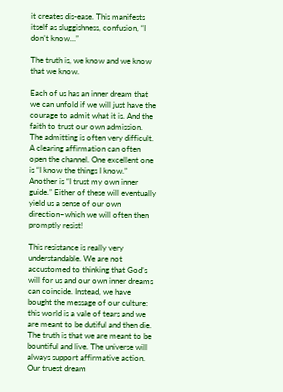it creates dis-ease. This manifests itself as sluggishness, confusion, “I don’t know…”

The truth is, we know and we know that we know.

Each of us has an inner dream that we can unfold if we will just have the courage to admit what it is. And the faith to trust our own admission. The admitting is often very difficult. A clearing affirmation can often open the channel. One excellent one is “I know the things I know.” Another is “I trust my own inner guide.” Either of these will eventually yield us a sense of our own direction–which we will often then promptly resist!

This resistance is really very understandable. We are not accustomed to thinking that God’s will for us and our own inner dreams can coincide. Instead, we have bought the message of our culture: this world is a vale of tears and we are meant to be dutiful and then die. The truth is that we are meant to be bountiful and live. The universe will always support affirmative action. Our truest dream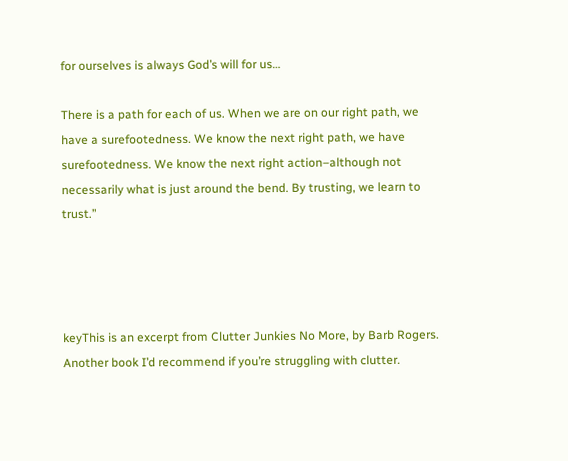for ourselves is always God’s will for us…

There is a path for each of us. When we are on our right path, we have a surefootedness. We know the next right path, we have surefootedness. We know the next right action–although not necessarily what is just around the bend. By trusting, we learn to trust.”




keyThis is an excerpt from Clutter Junkies No More, by Barb Rogers. Another book I’d recommend if you’re struggling with clutter.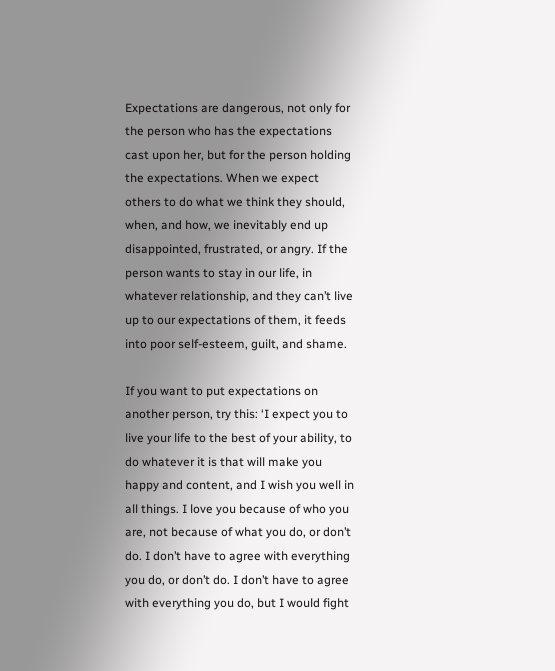Expectations are dangerous, not only for the person who has the expectations cast upon her, but for the person holding the expectations. When we expect others to do what we think they should, when, and how, we inevitably end up disappointed, frustrated, or angry. If the person wants to stay in our life, in whatever relationship, and they can’t live up to our expectations of them, it feeds into poor self-esteem, guilt, and shame.

If you want to put expectations on another person, try this: ‘I expect you to live your life to the best of your ability, to do whatever it is that will make you happy and content, and I wish you well in all things. I love you because of who you are, not because of what you do, or don’t do. I don’t have to agree with everything you do, or don’t do. I don’t have to agree with everything you do, but I would fight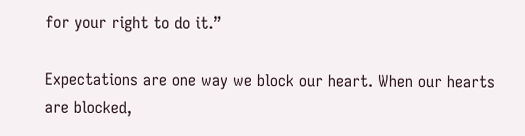for your right to do it.”

Expectations are one way we block our heart. When our hearts are blocked,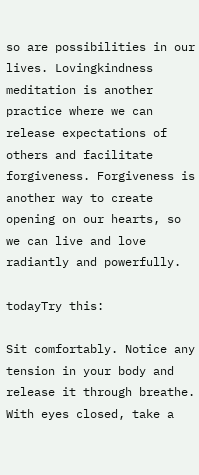so are possibilities in our lives. Lovingkindness meditation is another practice where we can release expectations of others and facilitate forgiveness. Forgiveness is another way to create opening on our hearts, so we can live and love radiantly and powerfully.

todayTry this:

Sit comfortably. Notice any tension in your body and release it through breathe. With eyes closed, take a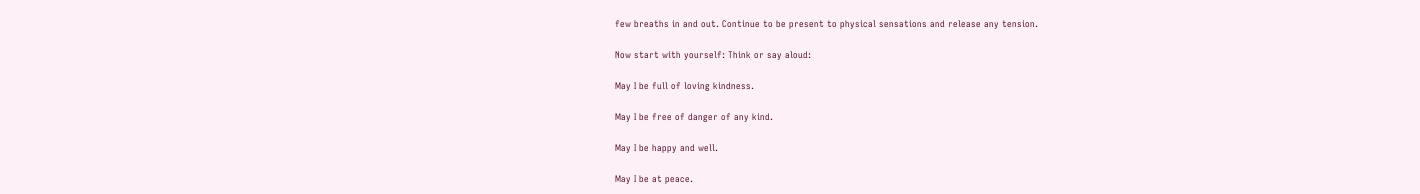few breaths in and out. Continue to be present to physical sensations and release any tension.

Now start with yourself: Think or say aloud:

May I be full of loving kindness.

May I be free of danger of any kind.

May I be happy and well.

May I be at peace.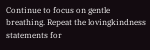Continue to focus on gentle breathing. Repeat the lovingkindness statements for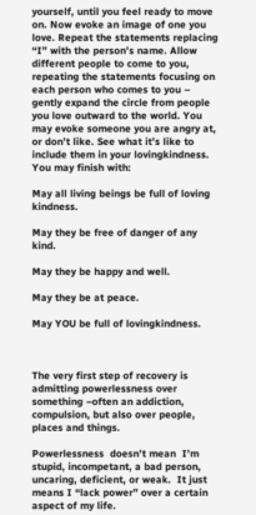yourself, until you feel ready to move on. Now evoke an image of one you love. Repeat the statements replacing “I” with the person’s name. Allow different people to come to you, repeating the statements focusing on each person who comes to you – gently expand the circle from people you love outward to the world. You may evoke someone you are angry at, or don’t like. See what it’s like to include them in your lovingkindness. You may finish with:

May all living beings be full of loving kindness.

May they be free of danger of any kind.

May they be happy and well.

May they be at peace.

May YOU be full of lovingkindness.



The very first step of recovery is admitting powerlessness over something –often an addiction, compulsion, but also over people, places and things.

Powerlessness  doesn’t mean  I’m stupid, incompetant, a bad person, uncaring, deficient, or weak.  It just means I “lack power” over a certain aspect of my life.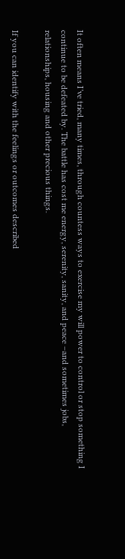It often means I’ve tried, many times, through countess ways to exercise my will power to control or stop something I continue to be defeated by. The battle has cost me energy, serenity, sanity, and peace –and sometimes jobs, relationships, housing and other precious things.

If you can identify with the feelings or outcomes described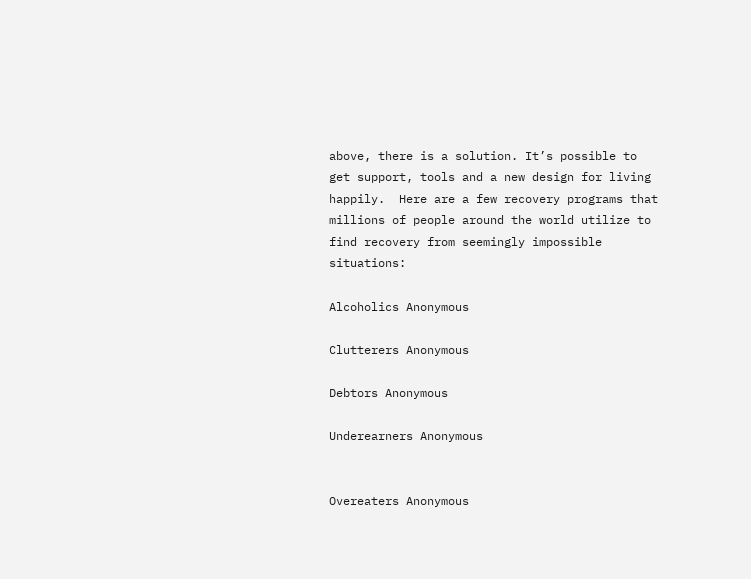above, there is a solution. It’s possible to get support, tools and a new design for living happily.  Here are a few recovery programs that millions of people around the world utilize to find recovery from seemingly impossible situations:

Alcoholics Anonymous

Clutterers Anonymous

Debtors Anonymous

Underearners Anonymous


Overeaters Anonymous